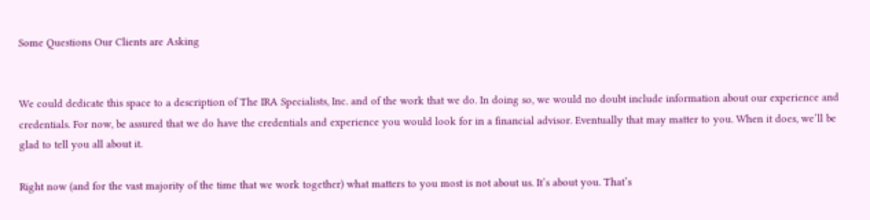Some Questions Our Clients are Asking


We could dedicate this space to a description of The IRA Specialists, Inc. and of the work that we do. In doing so, we would no doubt include information about our experience and credentials. For now, be assured that we do have the credentials and experience you would look for in a financial advisor. Eventually that may matter to you. When it does, we’ll be glad to tell you all about it.

Right now (and for the vast majority of the time that we work together) what matters to you most is not about us. It’s about you. That’s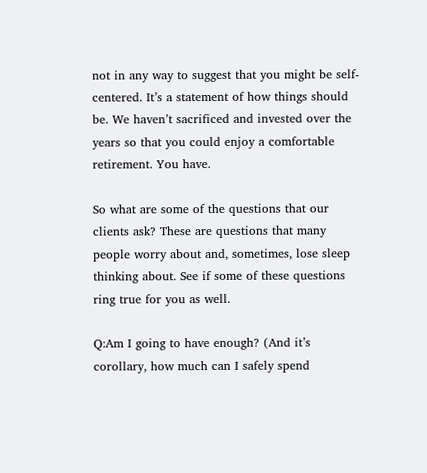not in any way to suggest that you might be self-centered. It’s a statement of how things should be. We haven’t sacrificed and invested over the years so that you could enjoy a comfortable retirement. You have.

So what are some of the questions that our clients ask? These are questions that many people worry about and, sometimes, lose sleep thinking about. See if some of these questions ring true for you as well.

Q:Am I going to have enough? (And it’s corollary, how much can I safely spend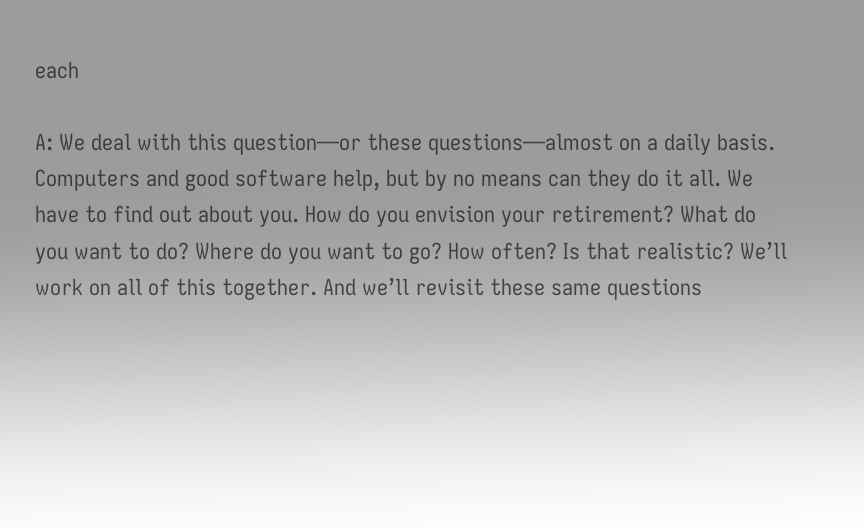each

A: We deal with this question—or these questions—almost on a daily basis. Computers and good software help, but by no means can they do it all. We have to find out about you. How do you envision your retirement? What do you want to do? Where do you want to go? How often? Is that realistic? We’ll work on all of this together. And we’ll revisit these same questions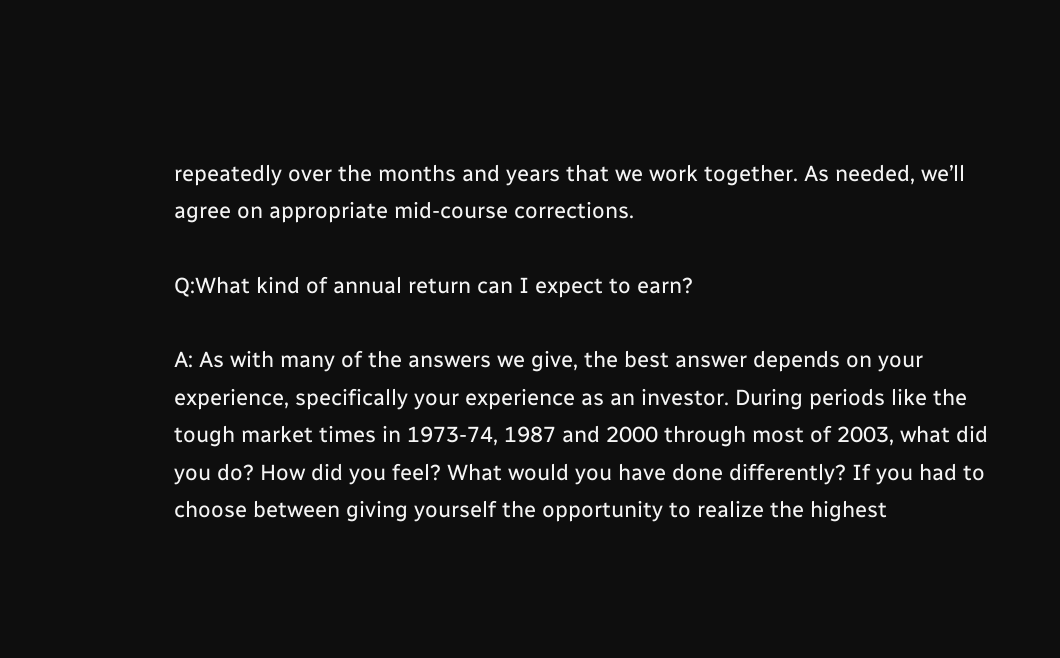repeatedly over the months and years that we work together. As needed, we’ll agree on appropriate mid-course corrections.

Q:What kind of annual return can I expect to earn?

A: As with many of the answers we give, the best answer depends on your experience, specifically your experience as an investor. During periods like the tough market times in 1973-74, 1987 and 2000 through most of 2003, what did you do? How did you feel? What would you have done differently? If you had to choose between giving yourself the opportunity to realize the highest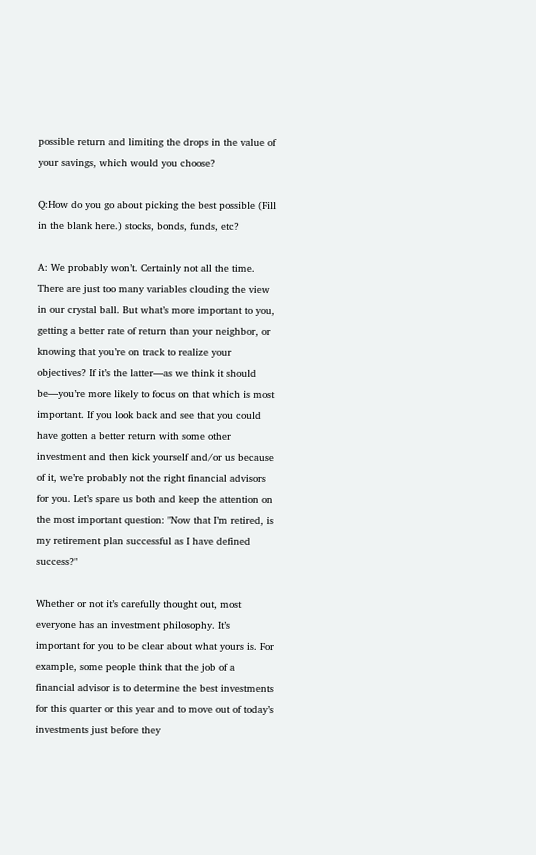possible return and limiting the drops in the value of your savings, which would you choose?

Q:How do you go about picking the best possible (Fill in the blank here.) stocks, bonds, funds, etc?

A: We probably won’t. Certainly not all the time. There are just too many variables clouding the view in our crystal ball. But what’s more important to you, getting a better rate of return than your neighbor, or knowing that you’re on track to realize your objectives? If it’s the latter—as we think it should be—you’re more likely to focus on that which is most important. If you look back and see that you could have gotten a better return with some other investment and then kick yourself and/or us because of it, we’re probably not the right financial advisors for you. Let’s spare us both and keep the attention on the most important question: "Now that I’m retired, is my retirement plan successful as I have defined success?"

Whether or not it’s carefully thought out, most everyone has an investment philosophy. It’s important for you to be clear about what yours is. For example, some people think that the job of a financial advisor is to determine the best investments for this quarter or this year and to move out of today’s investments just before they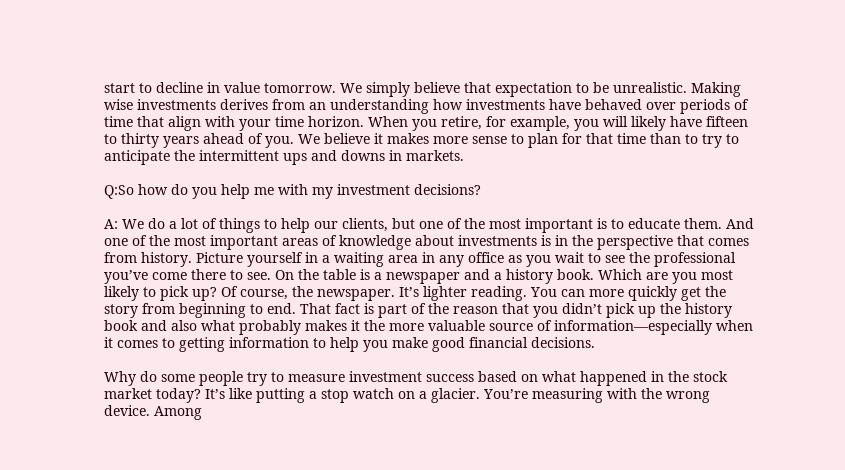start to decline in value tomorrow. We simply believe that expectation to be unrealistic. Making wise investments derives from an understanding how investments have behaved over periods of time that align with your time horizon. When you retire, for example, you will likely have fifteen to thirty years ahead of you. We believe it makes more sense to plan for that time than to try to anticipate the intermittent ups and downs in markets.

Q:So how do you help me with my investment decisions?

A: We do a lot of things to help our clients, but one of the most important is to educate them. And one of the most important areas of knowledge about investments is in the perspective that comes from history. Picture yourself in a waiting area in any office as you wait to see the professional you’ve come there to see. On the table is a newspaper and a history book. Which are you most likely to pick up? Of course, the newspaper. It’s lighter reading. You can more quickly get the story from beginning to end. That fact is part of the reason that you didn’t pick up the history book and also what probably makes it the more valuable source of information—especially when it comes to getting information to help you make good financial decisions.

Why do some people try to measure investment success based on what happened in the stock market today? It’s like putting a stop watch on a glacier. You’re measuring with the wrong device. Among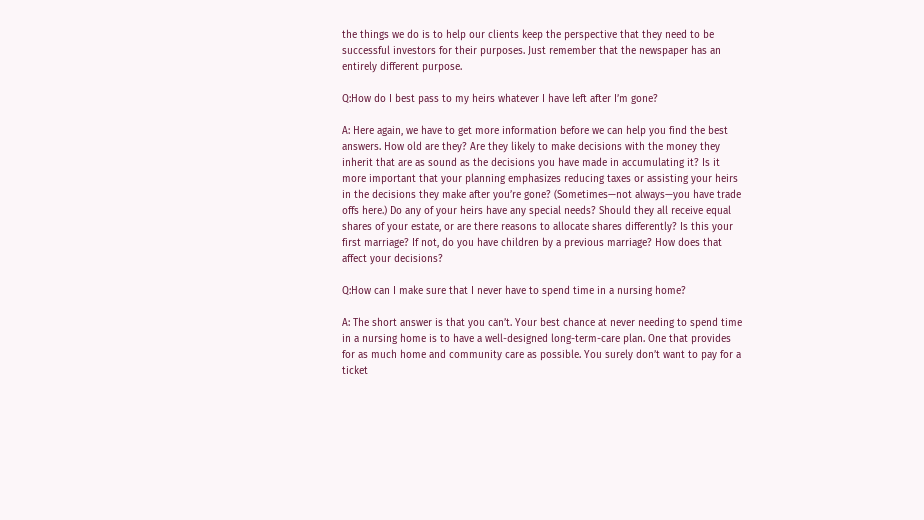the things we do is to help our clients keep the perspective that they need to be successful investors for their purposes. Just remember that the newspaper has an entirely different purpose.

Q:How do I best pass to my heirs whatever I have left after I’m gone?

A: Here again, we have to get more information before we can help you find the best answers. How old are they? Are they likely to make decisions with the money they inherit that are as sound as the decisions you have made in accumulating it? Is it more important that your planning emphasizes reducing taxes or assisting your heirs in the decisions they make after you’re gone? (Sometimes—not always—you have trade offs here.) Do any of your heirs have any special needs? Should they all receive equal shares of your estate, or are there reasons to allocate shares differently? Is this your first marriage? If not, do you have children by a previous marriage? How does that affect your decisions?

Q:How can I make sure that I never have to spend time in a nursing home?

A: The short answer is that you can’t. Your best chance at never needing to spend time in a nursing home is to have a well-designed long-term-care plan. One that provides for as much home and community care as possible. You surely don’t want to pay for a ticket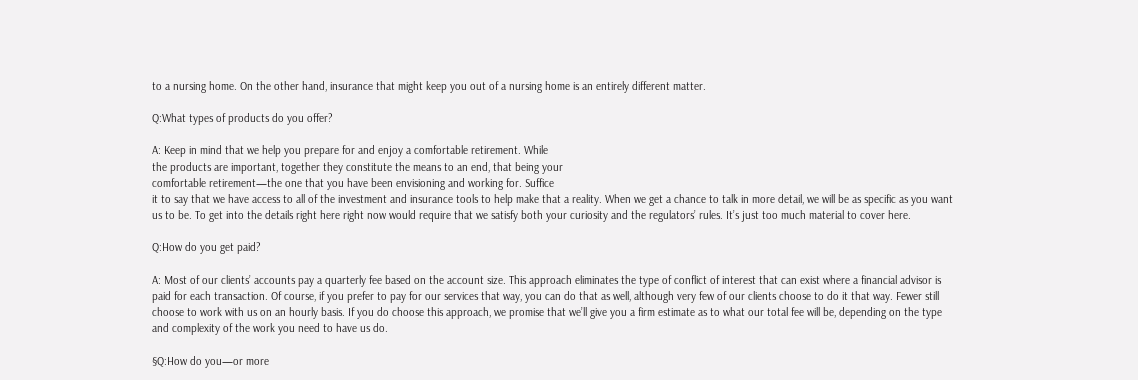to a nursing home. On the other hand, insurance that might keep you out of a nursing home is an entirely different matter.

Q:What types of products do you offer?

A: Keep in mind that we help you prepare for and enjoy a comfortable retirement. While
the products are important, together they constitute the means to an end, that being your
comfortable retirement—the one that you have been envisioning and working for. Suffice
it to say that we have access to all of the investment and insurance tools to help make that a reality. When we get a chance to talk in more detail, we will be as specific as you want us to be. To get into the details right here right now would require that we satisfy both your curiosity and the regulators’ rules. It’s just too much material to cover here.

Q:How do you get paid?

A: Most of our clients’ accounts pay a quarterly fee based on the account size. This approach eliminates the type of conflict of interest that can exist where a financial advisor is paid for each transaction. Of course, if you prefer to pay for our services that way, you can do that as well, although very few of our clients choose to do it that way. Fewer still choose to work with us on an hourly basis. If you do choose this approach, we promise that we’ll give you a firm estimate as to what our total fee will be, depending on the type and complexity of the work you need to have us do.

§Q:How do you—or more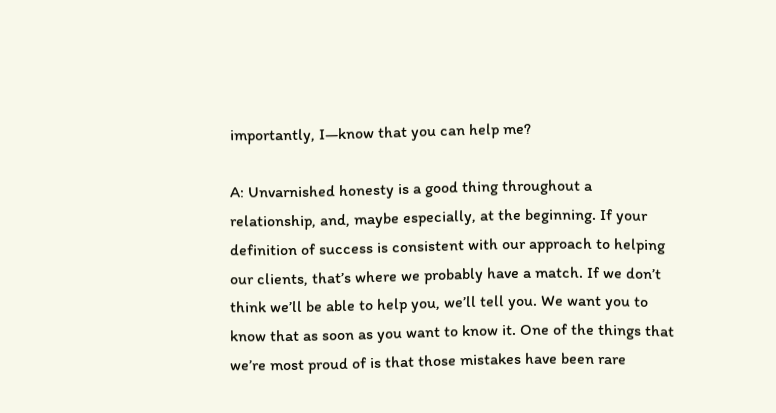importantly, I—know that you can help me?

A: Unvarnished honesty is a good thing throughout a relationship, and, maybe especially, at the beginning. If your definition of success is consistent with our approach to helping our clients, that’s where we probably have a match. If we don’t think we’ll be able to help you, we’ll tell you. We want you to know that as soon as you want to know it. One of the things that we’re most proud of is that those mistakes have been rare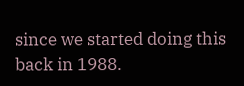since we started doing this back in 1988.